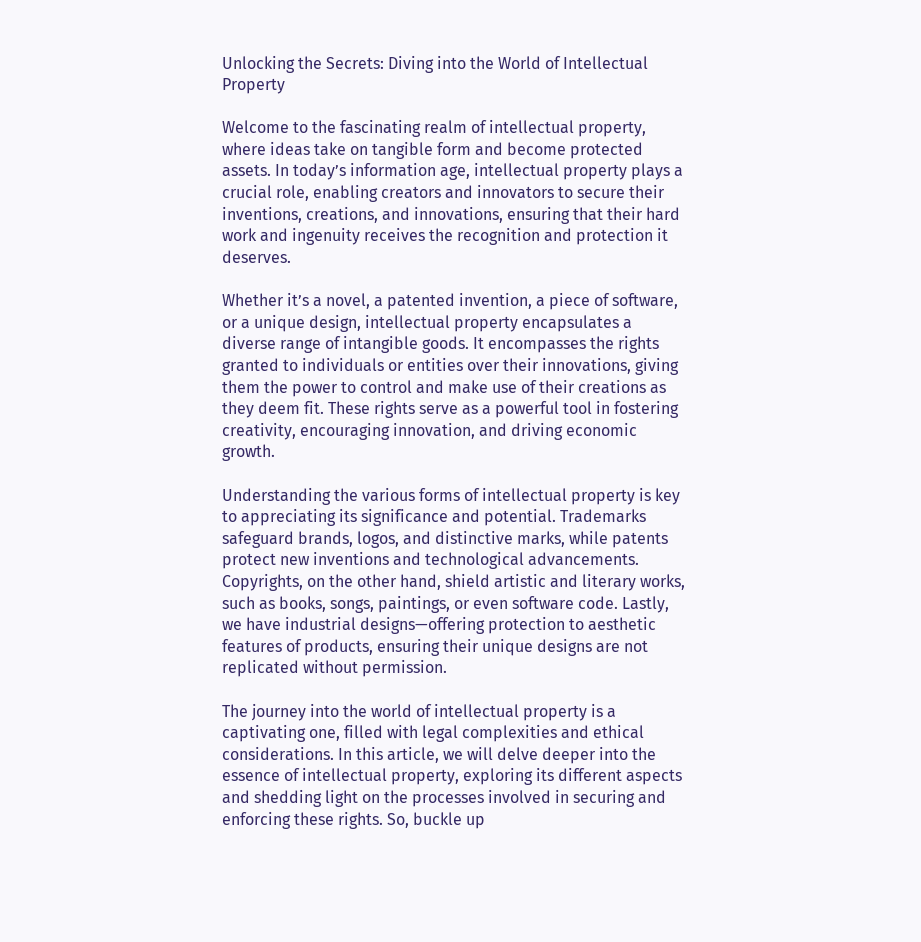Unlocking the Secrets: Diving into the World of Intellectual Property

Welcome to the fascinating realm of intellectual property, where ideas take on tangible form and become protected assets. In today’s information age, intellectual property plays a crucial role, enabling creators and innovators to secure their inventions, creations, and innovations, ensuring that their hard work and ingenuity receives the recognition and protection it deserves.

Whether it’s a novel, a patented invention, a piece of software, or a unique design, intellectual property encapsulates a diverse range of intangible goods. It encompasses the rights granted to individuals or entities over their innovations, giving them the power to control and make use of their creations as they deem fit. These rights serve as a powerful tool in fostering creativity, encouraging innovation, and driving economic growth.

Understanding the various forms of intellectual property is key to appreciating its significance and potential. Trademarks safeguard brands, logos, and distinctive marks, while patents protect new inventions and technological advancements. Copyrights, on the other hand, shield artistic and literary works, such as books, songs, paintings, or even software code. Lastly, we have industrial designs—offering protection to aesthetic features of products, ensuring their unique designs are not replicated without permission.

The journey into the world of intellectual property is a captivating one, filled with legal complexities and ethical considerations. In this article, we will delve deeper into the essence of intellectual property, exploring its different aspects and shedding light on the processes involved in securing and enforcing these rights. So, buckle up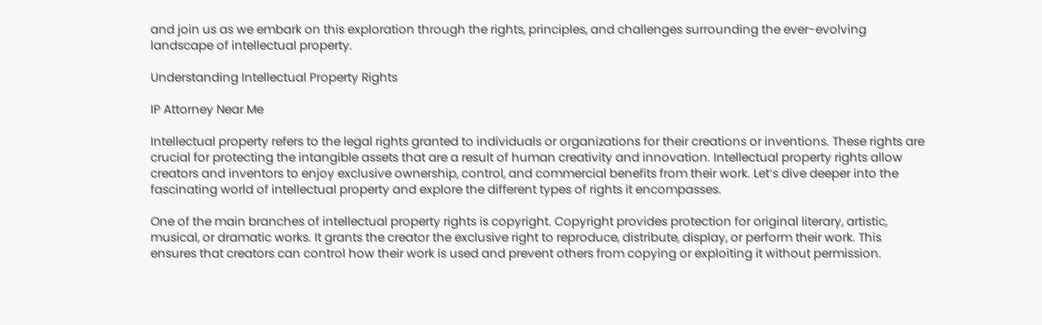and join us as we embark on this exploration through the rights, principles, and challenges surrounding the ever-evolving landscape of intellectual property.

Understanding Intellectual Property Rights

IP Attorney Near Me

Intellectual property refers to the legal rights granted to individuals or organizations for their creations or inventions. These rights are crucial for protecting the intangible assets that are a result of human creativity and innovation. Intellectual property rights allow creators and inventors to enjoy exclusive ownership, control, and commercial benefits from their work. Let’s dive deeper into the fascinating world of intellectual property and explore the different types of rights it encompasses.

One of the main branches of intellectual property rights is copyright. Copyright provides protection for original literary, artistic, musical, or dramatic works. It grants the creator the exclusive right to reproduce, distribute, display, or perform their work. This ensures that creators can control how their work is used and prevent others from copying or exploiting it without permission.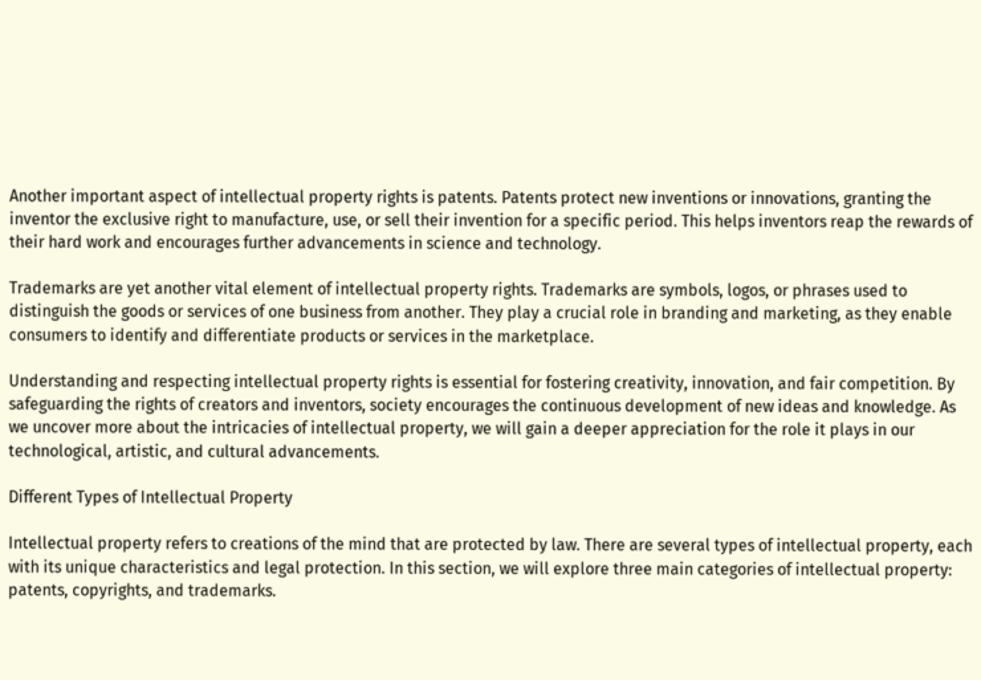Another important aspect of intellectual property rights is patents. Patents protect new inventions or innovations, granting the inventor the exclusive right to manufacture, use, or sell their invention for a specific period. This helps inventors reap the rewards of their hard work and encourages further advancements in science and technology.

Trademarks are yet another vital element of intellectual property rights. Trademarks are symbols, logos, or phrases used to distinguish the goods or services of one business from another. They play a crucial role in branding and marketing, as they enable consumers to identify and differentiate products or services in the marketplace.

Understanding and respecting intellectual property rights is essential for fostering creativity, innovation, and fair competition. By safeguarding the rights of creators and inventors, society encourages the continuous development of new ideas and knowledge. As we uncover more about the intricacies of intellectual property, we will gain a deeper appreciation for the role it plays in our technological, artistic, and cultural advancements.

Different Types of Intellectual Property

Intellectual property refers to creations of the mind that are protected by law. There are several types of intellectual property, each with its unique characteristics and legal protection. In this section, we will explore three main categories of intellectual property: patents, copyrights, and trademarks.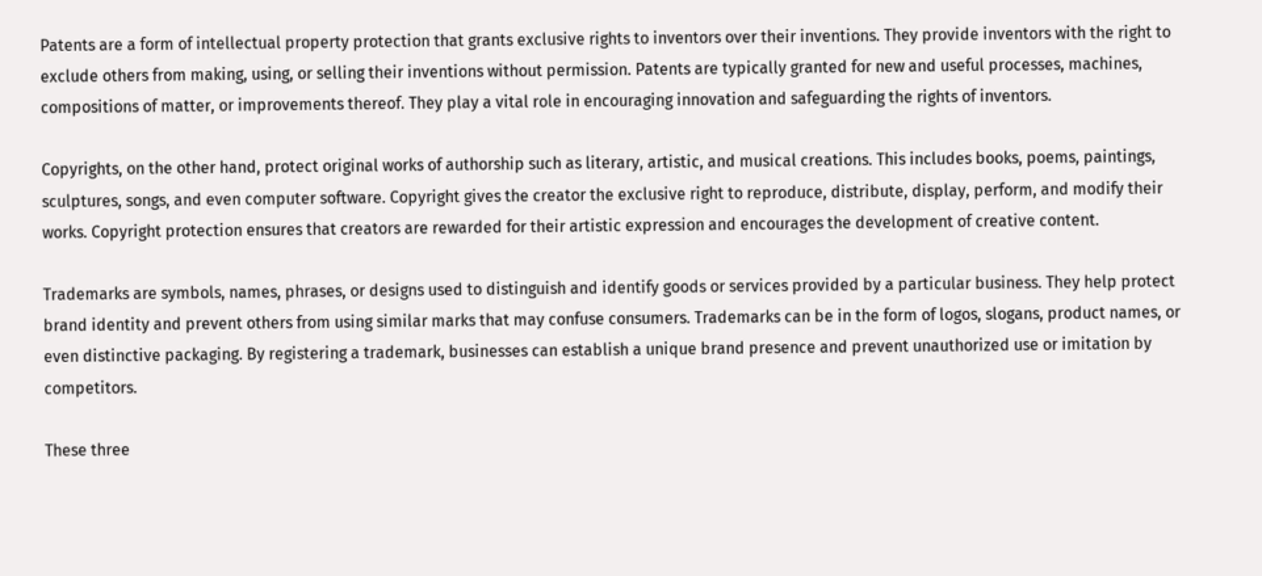Patents are a form of intellectual property protection that grants exclusive rights to inventors over their inventions. They provide inventors with the right to exclude others from making, using, or selling their inventions without permission. Patents are typically granted for new and useful processes, machines, compositions of matter, or improvements thereof. They play a vital role in encouraging innovation and safeguarding the rights of inventors.

Copyrights, on the other hand, protect original works of authorship such as literary, artistic, and musical creations. This includes books, poems, paintings, sculptures, songs, and even computer software. Copyright gives the creator the exclusive right to reproduce, distribute, display, perform, and modify their works. Copyright protection ensures that creators are rewarded for their artistic expression and encourages the development of creative content.

Trademarks are symbols, names, phrases, or designs used to distinguish and identify goods or services provided by a particular business. They help protect brand identity and prevent others from using similar marks that may confuse consumers. Trademarks can be in the form of logos, slogans, product names, or even distinctive packaging. By registering a trademark, businesses can establish a unique brand presence and prevent unauthorized use or imitation by competitors.

These three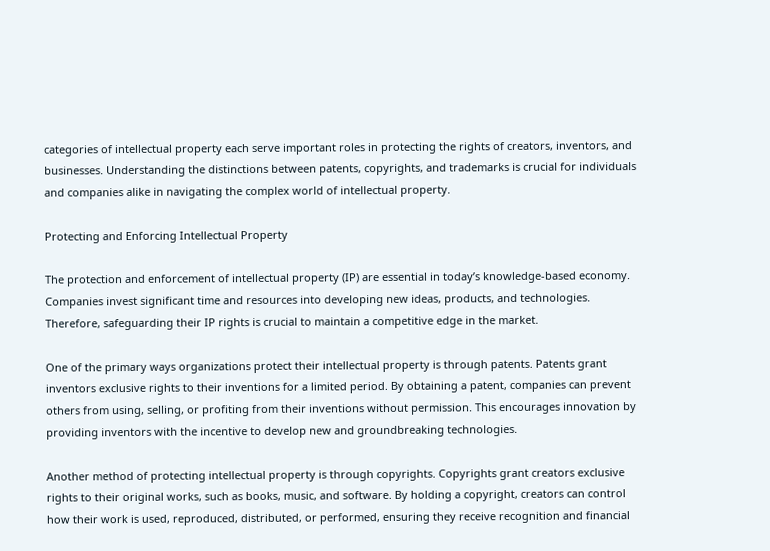categories of intellectual property each serve important roles in protecting the rights of creators, inventors, and businesses. Understanding the distinctions between patents, copyrights, and trademarks is crucial for individuals and companies alike in navigating the complex world of intellectual property.

Protecting and Enforcing Intellectual Property

The protection and enforcement of intellectual property (IP) are essential in today’s knowledge-based economy. Companies invest significant time and resources into developing new ideas, products, and technologies. Therefore, safeguarding their IP rights is crucial to maintain a competitive edge in the market.

One of the primary ways organizations protect their intellectual property is through patents. Patents grant inventors exclusive rights to their inventions for a limited period. By obtaining a patent, companies can prevent others from using, selling, or profiting from their inventions without permission. This encourages innovation by providing inventors with the incentive to develop new and groundbreaking technologies.

Another method of protecting intellectual property is through copyrights. Copyrights grant creators exclusive rights to their original works, such as books, music, and software. By holding a copyright, creators can control how their work is used, reproduced, distributed, or performed, ensuring they receive recognition and financial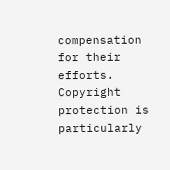compensation for their efforts. Copyright protection is particularly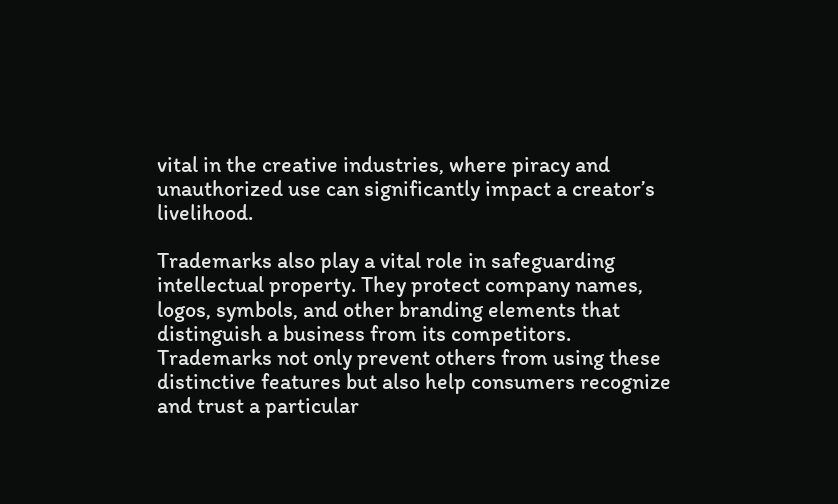vital in the creative industries, where piracy and unauthorized use can significantly impact a creator’s livelihood.

Trademarks also play a vital role in safeguarding intellectual property. They protect company names, logos, symbols, and other branding elements that distinguish a business from its competitors. Trademarks not only prevent others from using these distinctive features but also help consumers recognize and trust a particular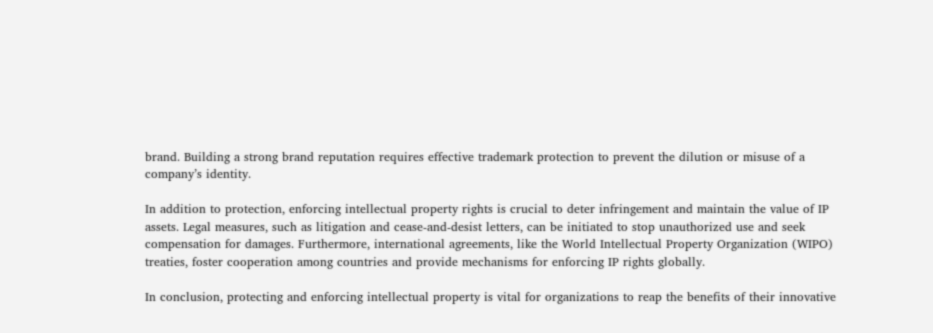brand. Building a strong brand reputation requires effective trademark protection to prevent the dilution or misuse of a company’s identity.

In addition to protection, enforcing intellectual property rights is crucial to deter infringement and maintain the value of IP assets. Legal measures, such as litigation and cease-and-desist letters, can be initiated to stop unauthorized use and seek compensation for damages. Furthermore, international agreements, like the World Intellectual Property Organization (WIPO) treaties, foster cooperation among countries and provide mechanisms for enforcing IP rights globally.

In conclusion, protecting and enforcing intellectual property is vital for organizations to reap the benefits of their innovative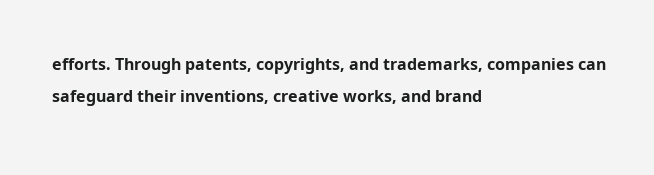efforts. Through patents, copyrights, and trademarks, companies can safeguard their inventions, creative works, and brand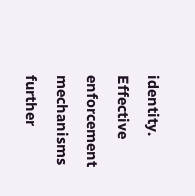identity. Effective enforcement mechanisms further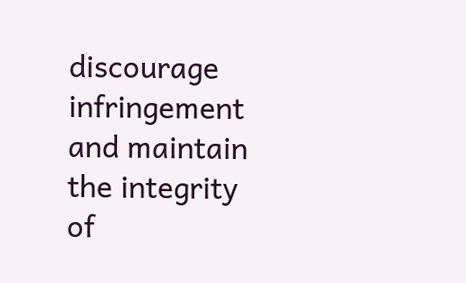discourage infringement and maintain the integrity of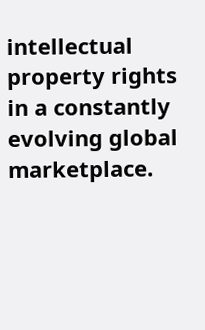intellectual property rights in a constantly evolving global marketplace.